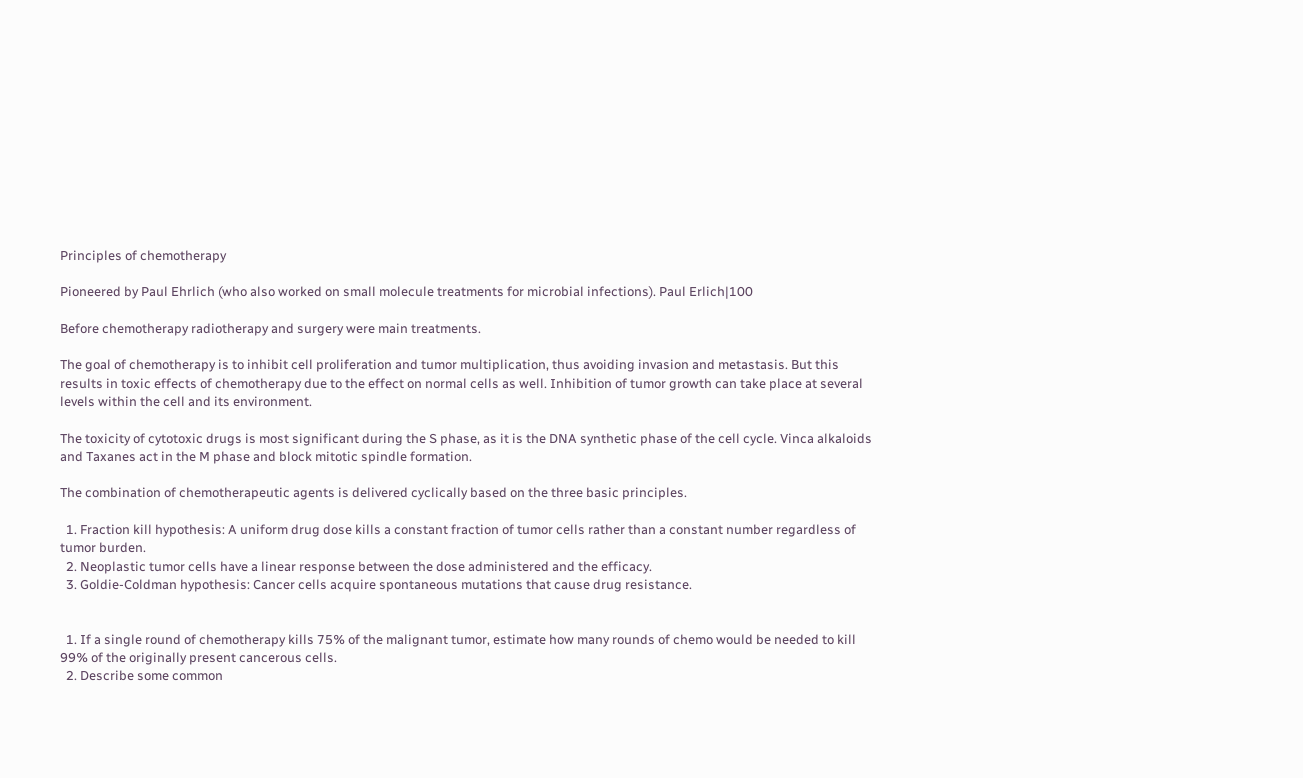Principles of chemotherapy

Pioneered by Paul Ehrlich (who also worked on small molecule treatments for microbial infections). Paul Erlich|100

Before chemotherapy radiotherapy and surgery were main treatments.

The goal of chemotherapy is to inhibit cell proliferation and tumor multiplication, thus avoiding invasion and metastasis. But this results in toxic effects of chemotherapy due to the effect on normal cells as well. Inhibition of tumor growth can take place at several levels within the cell and its environment.

The toxicity of cytotoxic drugs is most significant during the S phase, as it is the DNA synthetic phase of the cell cycle. Vinca alkaloids and Taxanes act in the M phase and block mitotic spindle formation.

The combination of chemotherapeutic agents is delivered cyclically based on the three basic principles.

  1. Fraction kill hypothesis: A uniform drug dose kills a constant fraction of tumor cells rather than a constant number regardless of tumor burden.
  2. Neoplastic tumor cells have a linear response between the dose administered and the efficacy.
  3. Goldie-Coldman hypothesis: Cancer cells acquire spontaneous mutations that cause drug resistance.


  1. If a single round of chemotherapy kills 75% of the malignant tumor, estimate how many rounds of chemo would be needed to kill 99% of the originally present cancerous cells.
  2. Describe some common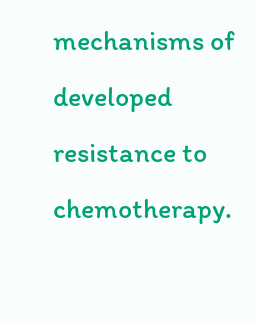mechanisms of developed resistance to chemotherapy.